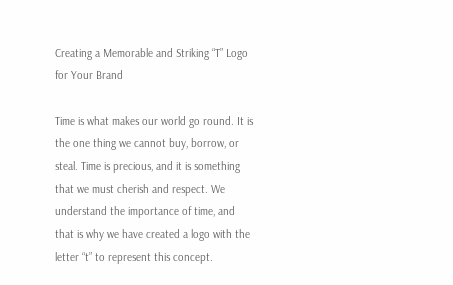Creating a Memorable and Striking “T” Logo for Your Brand

Time is what makes our world go round. It is the one thing we cannot buy, borrow, or steal. Time is precious, and it is something that we must cherish and respect. We understand the importance of time, and that is why we have created a logo with the letter “t” to represent this concept.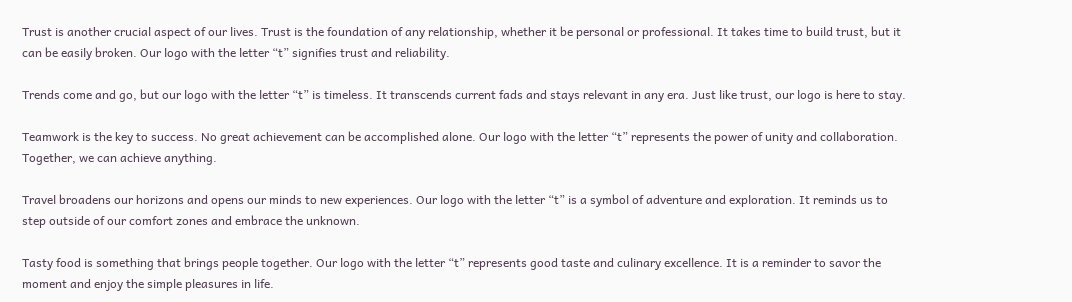Trust is another crucial aspect of our lives. Trust is the foundation of any relationship, whether it be personal or professional. It takes time to build trust, but it can be easily broken. Our logo with the letter “t” signifies trust and reliability.

Trends come and go, but our logo with the letter “t” is timeless. It transcends current fads and stays relevant in any era. Just like trust, our logo is here to stay.

Teamwork is the key to success. No great achievement can be accomplished alone. Our logo with the letter “t” represents the power of unity and collaboration. Together, we can achieve anything.

Travel broadens our horizons and opens our minds to new experiences. Our logo with the letter “t” is a symbol of adventure and exploration. It reminds us to step outside of our comfort zones and embrace the unknown.

Tasty food is something that brings people together. Our logo with the letter “t” represents good taste and culinary excellence. It is a reminder to savor the moment and enjoy the simple pleasures in life.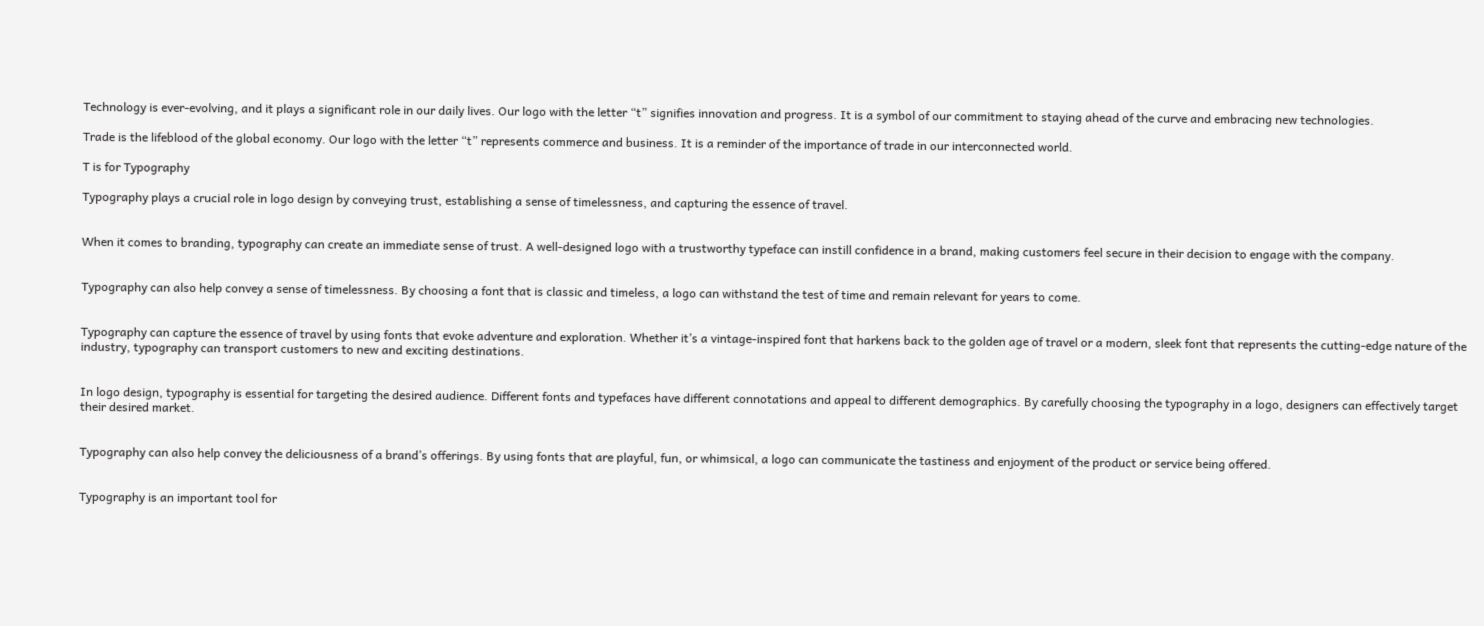Technology is ever-evolving, and it plays a significant role in our daily lives. Our logo with the letter “t” signifies innovation and progress. It is a symbol of our commitment to staying ahead of the curve and embracing new technologies.

Trade is the lifeblood of the global economy. Our logo with the letter “t” represents commerce and business. It is a reminder of the importance of trade in our interconnected world.

T is for Typography

Typography plays a crucial role in logo design by conveying trust, establishing a sense of timelessness, and capturing the essence of travel.


When it comes to branding, typography can create an immediate sense of trust. A well-designed logo with a trustworthy typeface can instill confidence in a brand, making customers feel secure in their decision to engage with the company.


Typography can also help convey a sense of timelessness. By choosing a font that is classic and timeless, a logo can withstand the test of time and remain relevant for years to come.


Typography can capture the essence of travel by using fonts that evoke adventure and exploration. Whether it’s a vintage-inspired font that harkens back to the golden age of travel or a modern, sleek font that represents the cutting-edge nature of the industry, typography can transport customers to new and exciting destinations.


In logo design, typography is essential for targeting the desired audience. Different fonts and typefaces have different connotations and appeal to different demographics. By carefully choosing the typography in a logo, designers can effectively target their desired market.


Typography can also help convey the deliciousness of a brand’s offerings. By using fonts that are playful, fun, or whimsical, a logo can communicate the tastiness and enjoyment of the product or service being offered.


Typography is an important tool for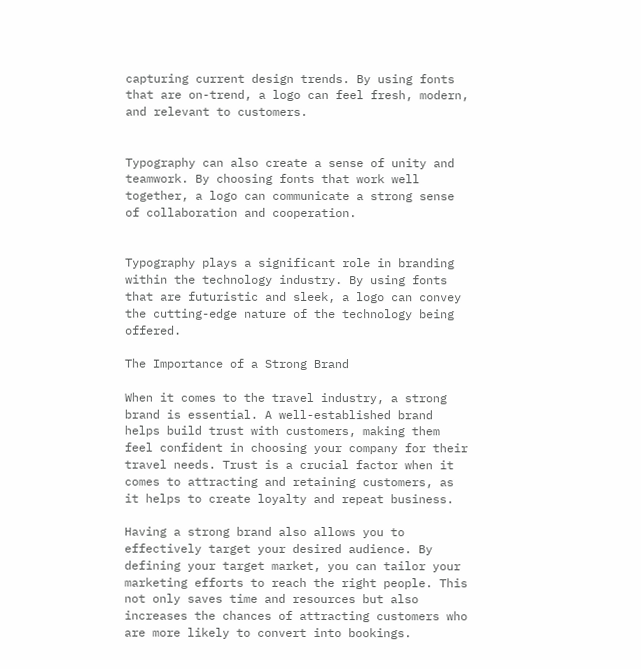capturing current design trends. By using fonts that are on-trend, a logo can feel fresh, modern, and relevant to customers.


Typography can also create a sense of unity and teamwork. By choosing fonts that work well together, a logo can communicate a strong sense of collaboration and cooperation.


Typography plays a significant role in branding within the technology industry. By using fonts that are futuristic and sleek, a logo can convey the cutting-edge nature of the technology being offered.

The Importance of a Strong Brand

When it comes to the travel industry, a strong brand is essential. A well-established brand helps build trust with customers, making them feel confident in choosing your company for their travel needs. Trust is a crucial factor when it comes to attracting and retaining customers, as it helps to create loyalty and repeat business.

Having a strong brand also allows you to effectively target your desired audience. By defining your target market, you can tailor your marketing efforts to reach the right people. This not only saves time and resources but also increases the chances of attracting customers who are more likely to convert into bookings.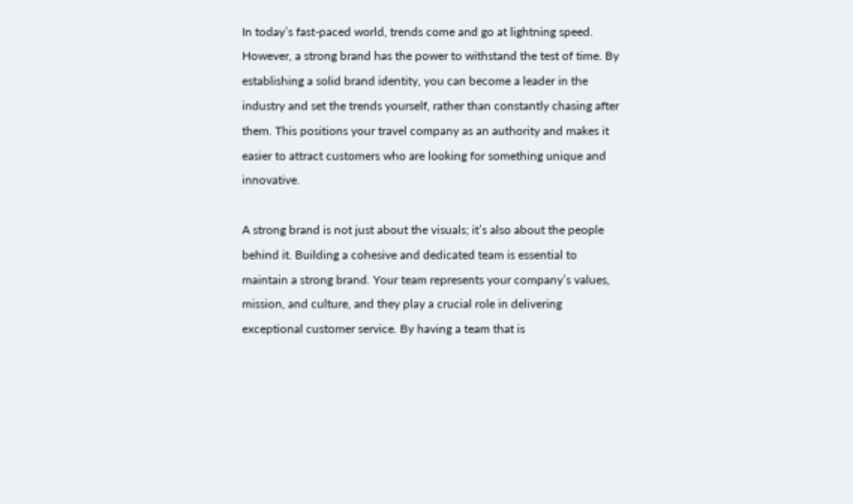In today’s fast-paced world, trends come and go at lightning speed. However, a strong brand has the power to withstand the test of time. By establishing a solid brand identity, you can become a leader in the industry and set the trends yourself, rather than constantly chasing after them. This positions your travel company as an authority and makes it easier to attract customers who are looking for something unique and innovative.

A strong brand is not just about the visuals; it’s also about the people behind it. Building a cohesive and dedicated team is essential to maintain a strong brand. Your team represents your company’s values, mission, and culture, and they play a crucial role in delivering exceptional customer service. By having a team that is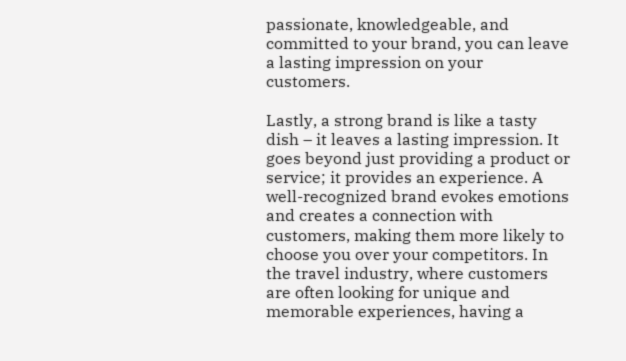passionate, knowledgeable, and committed to your brand, you can leave a lasting impression on your customers.

Lastly, a strong brand is like a tasty dish – it leaves a lasting impression. It goes beyond just providing a product or service; it provides an experience. A well-recognized brand evokes emotions and creates a connection with customers, making them more likely to choose you over your competitors. In the travel industry, where customers are often looking for unique and memorable experiences, having a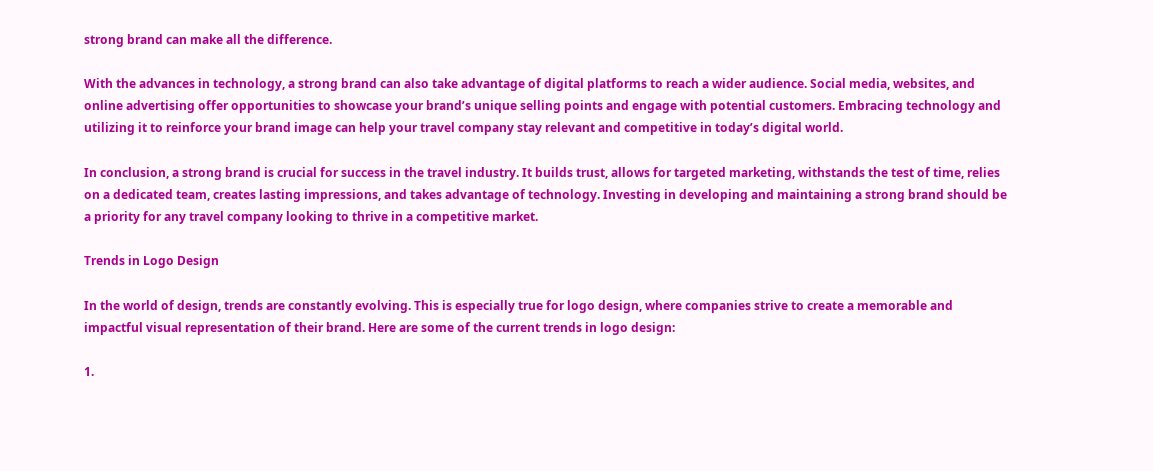strong brand can make all the difference.

With the advances in technology, a strong brand can also take advantage of digital platforms to reach a wider audience. Social media, websites, and online advertising offer opportunities to showcase your brand’s unique selling points and engage with potential customers. Embracing technology and utilizing it to reinforce your brand image can help your travel company stay relevant and competitive in today’s digital world.

In conclusion, a strong brand is crucial for success in the travel industry. It builds trust, allows for targeted marketing, withstands the test of time, relies on a dedicated team, creates lasting impressions, and takes advantage of technology. Investing in developing and maintaining a strong brand should be a priority for any travel company looking to thrive in a competitive market.

Trends in Logo Design

In the world of design, trends are constantly evolving. This is especially true for logo design, where companies strive to create a memorable and impactful visual representation of their brand. Here are some of the current trends in logo design:

1.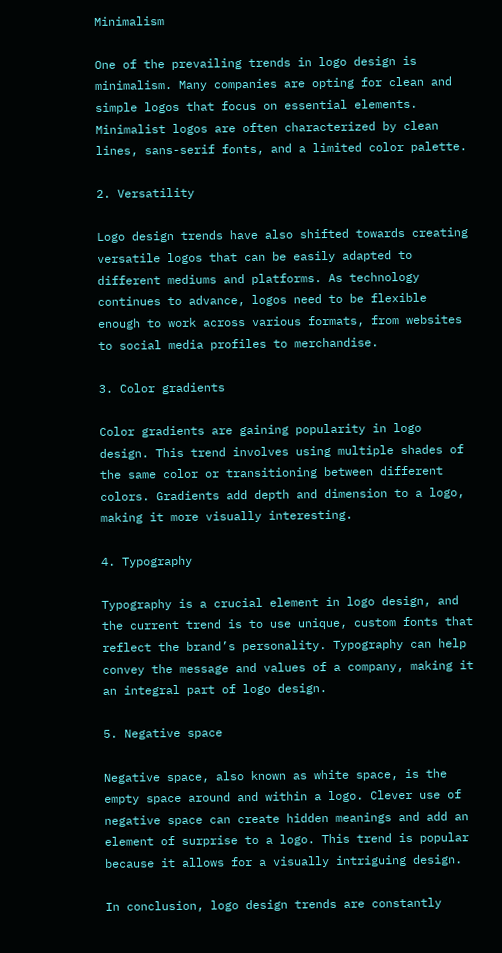Minimalism

One of the prevailing trends in logo design is minimalism. Many companies are opting for clean and simple logos that focus on essential elements. Minimalist logos are often characterized by clean lines, sans-serif fonts, and a limited color palette.

2. Versatility

Logo design trends have also shifted towards creating versatile logos that can be easily adapted to different mediums and platforms. As technology continues to advance, logos need to be flexible enough to work across various formats, from websites to social media profiles to merchandise.

3. Color gradients

Color gradients are gaining popularity in logo design. This trend involves using multiple shades of the same color or transitioning between different colors. Gradients add depth and dimension to a logo, making it more visually interesting.

4. Typography

Typography is a crucial element in logo design, and the current trend is to use unique, custom fonts that reflect the brand’s personality. Typography can help convey the message and values of a company, making it an integral part of logo design.

5. Negative space

Negative space, also known as white space, is the empty space around and within a logo. Clever use of negative space can create hidden meanings and add an element of surprise to a logo. This trend is popular because it allows for a visually intriguing design.

In conclusion, logo design trends are constantly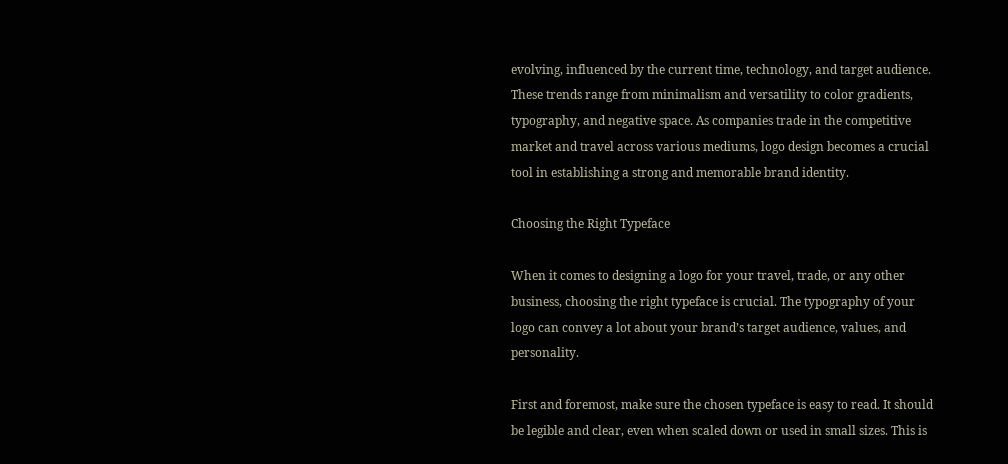evolving, influenced by the current time, technology, and target audience. These trends range from minimalism and versatility to color gradients, typography, and negative space. As companies trade in the competitive market and travel across various mediums, logo design becomes a crucial tool in establishing a strong and memorable brand identity.

Choosing the Right Typeface

When it comes to designing a logo for your travel, trade, or any other business, choosing the right typeface is crucial. The typography of your logo can convey a lot about your brand’s target audience, values, and personality.

First and foremost, make sure the chosen typeface is easy to read. It should be legible and clear, even when scaled down or used in small sizes. This is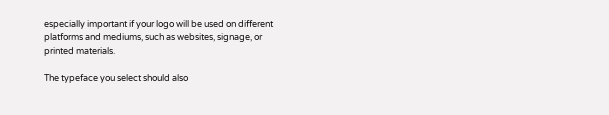especially important if your logo will be used on different platforms and mediums, such as websites, signage, or printed materials.

The typeface you select should also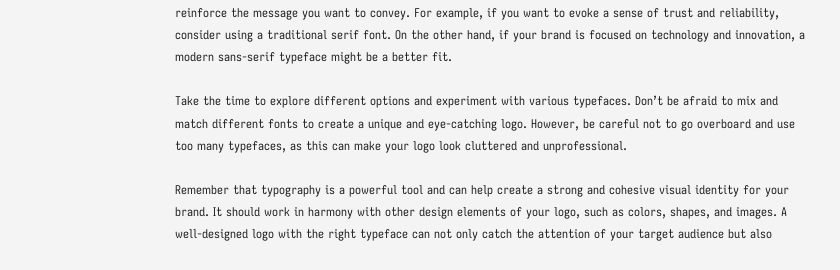reinforce the message you want to convey. For example, if you want to evoke a sense of trust and reliability, consider using a traditional serif font. On the other hand, if your brand is focused on technology and innovation, a modern sans-serif typeface might be a better fit.

Take the time to explore different options and experiment with various typefaces. Don’t be afraid to mix and match different fonts to create a unique and eye-catching logo. However, be careful not to go overboard and use too many typefaces, as this can make your logo look cluttered and unprofessional.

Remember that typography is a powerful tool and can help create a strong and cohesive visual identity for your brand. It should work in harmony with other design elements of your logo, such as colors, shapes, and images. A well-designed logo with the right typeface can not only catch the attention of your target audience but also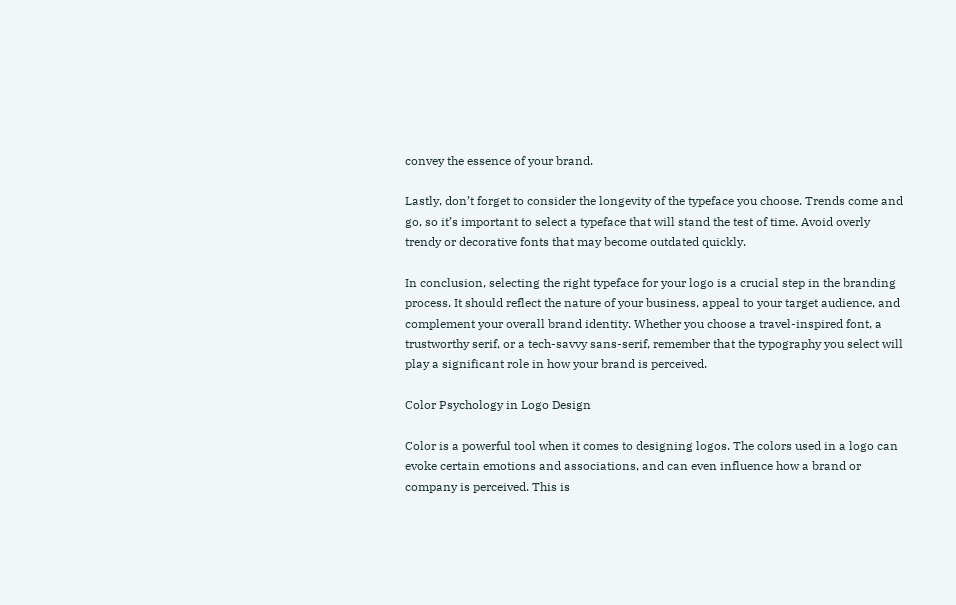convey the essence of your brand.

Lastly, don’t forget to consider the longevity of the typeface you choose. Trends come and go, so it’s important to select a typeface that will stand the test of time. Avoid overly trendy or decorative fonts that may become outdated quickly.

In conclusion, selecting the right typeface for your logo is a crucial step in the branding process. It should reflect the nature of your business, appeal to your target audience, and complement your overall brand identity. Whether you choose a travel-inspired font, a trustworthy serif, or a tech-savvy sans-serif, remember that the typography you select will play a significant role in how your brand is perceived.

Color Psychology in Logo Design

Color is a powerful tool when it comes to designing logos. The colors used in a logo can evoke certain emotions and associations, and can even influence how a brand or company is perceived. This is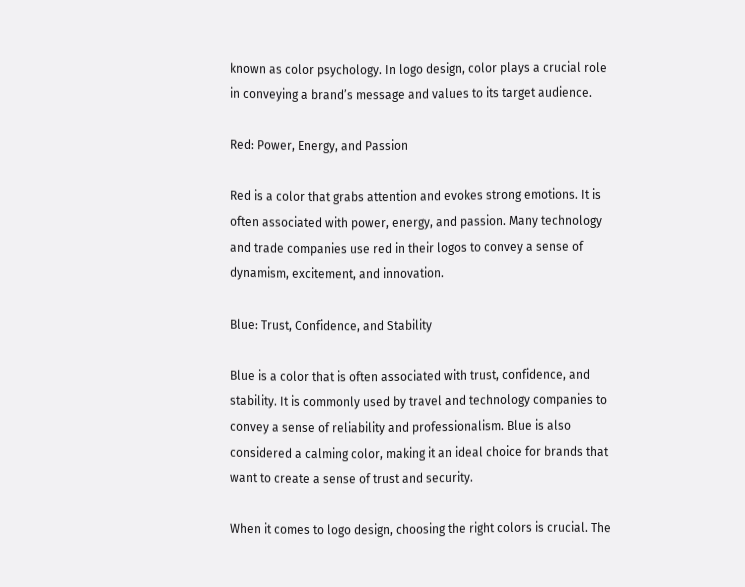known as color psychology. In logo design, color plays a crucial role in conveying a brand’s message and values to its target audience.

Red: Power, Energy, and Passion

Red is a color that grabs attention and evokes strong emotions. It is often associated with power, energy, and passion. Many technology and trade companies use red in their logos to convey a sense of dynamism, excitement, and innovation.

Blue: Trust, Confidence, and Stability

Blue is a color that is often associated with trust, confidence, and stability. It is commonly used by travel and technology companies to convey a sense of reliability and professionalism. Blue is also considered a calming color, making it an ideal choice for brands that want to create a sense of trust and security.

When it comes to logo design, choosing the right colors is crucial. The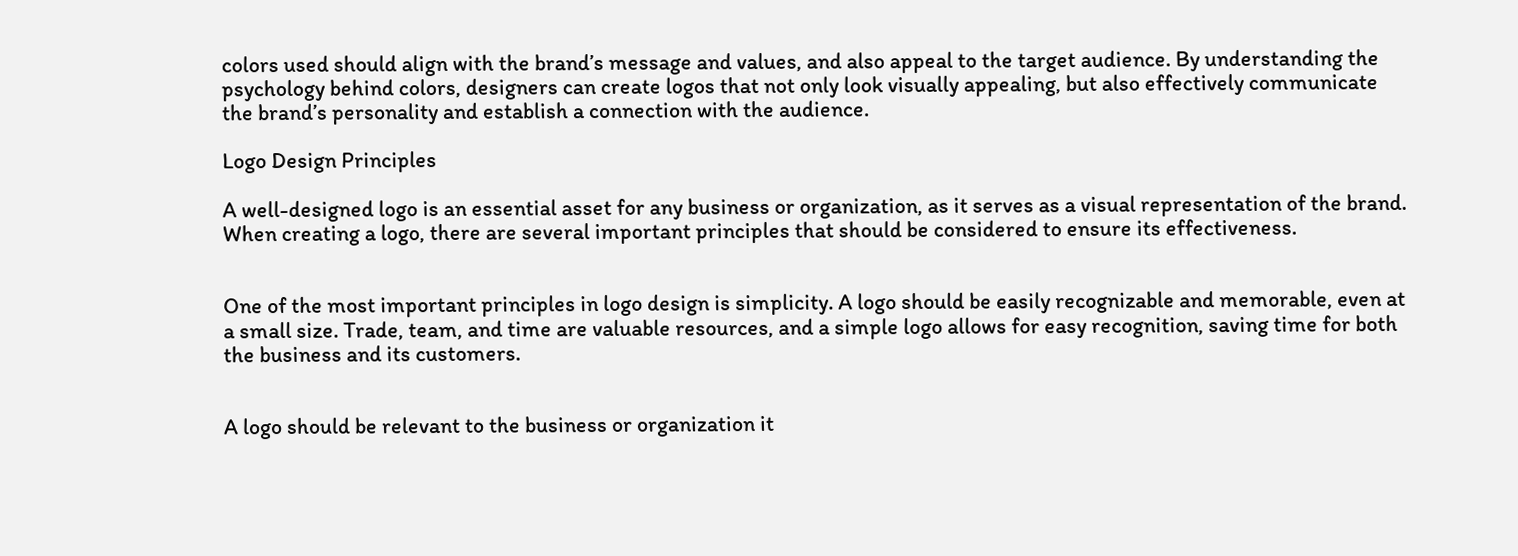colors used should align with the brand’s message and values, and also appeal to the target audience. By understanding the psychology behind colors, designers can create logos that not only look visually appealing, but also effectively communicate the brand’s personality and establish a connection with the audience.

Logo Design Principles

A well-designed logo is an essential asset for any business or organization, as it serves as a visual representation of the brand. When creating a logo, there are several important principles that should be considered to ensure its effectiveness.


One of the most important principles in logo design is simplicity. A logo should be easily recognizable and memorable, even at a small size. Trade, team, and time are valuable resources, and a simple logo allows for easy recognition, saving time for both the business and its customers.


A logo should be relevant to the business or organization it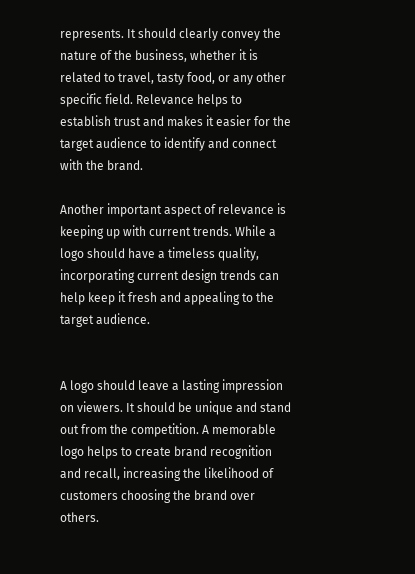represents. It should clearly convey the nature of the business, whether it is related to travel, tasty food, or any other specific field. Relevance helps to establish trust and makes it easier for the target audience to identify and connect with the brand.

Another important aspect of relevance is keeping up with current trends. While a logo should have a timeless quality, incorporating current design trends can help keep it fresh and appealing to the target audience.


A logo should leave a lasting impression on viewers. It should be unique and stand out from the competition. A memorable logo helps to create brand recognition and recall, increasing the likelihood of customers choosing the brand over others.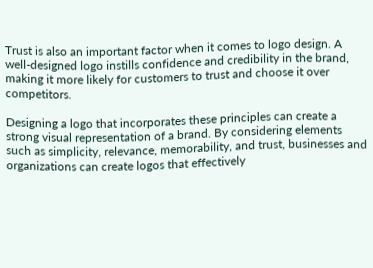Trust is also an important factor when it comes to logo design. A well-designed logo instills confidence and credibility in the brand, making it more likely for customers to trust and choose it over competitors.

Designing a logo that incorporates these principles can create a strong visual representation of a brand. By considering elements such as simplicity, relevance, memorability, and trust, businesses and organizations can create logos that effectively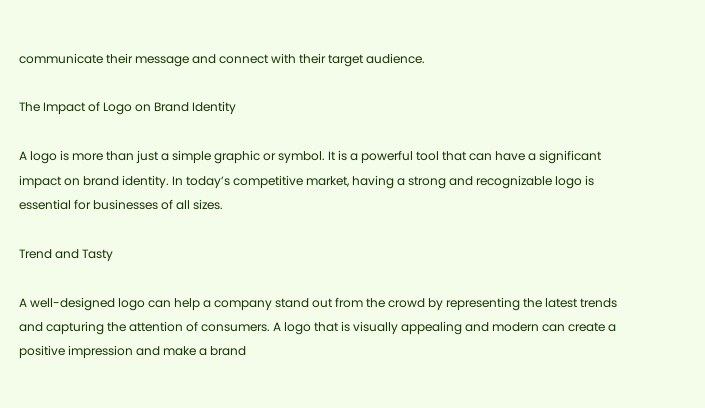communicate their message and connect with their target audience.

The Impact of Logo on Brand Identity

A logo is more than just a simple graphic or symbol. It is a powerful tool that can have a significant impact on brand identity. In today’s competitive market, having a strong and recognizable logo is essential for businesses of all sizes.

Trend and Tasty

A well-designed logo can help a company stand out from the crowd by representing the latest trends and capturing the attention of consumers. A logo that is visually appealing and modern can create a positive impression and make a brand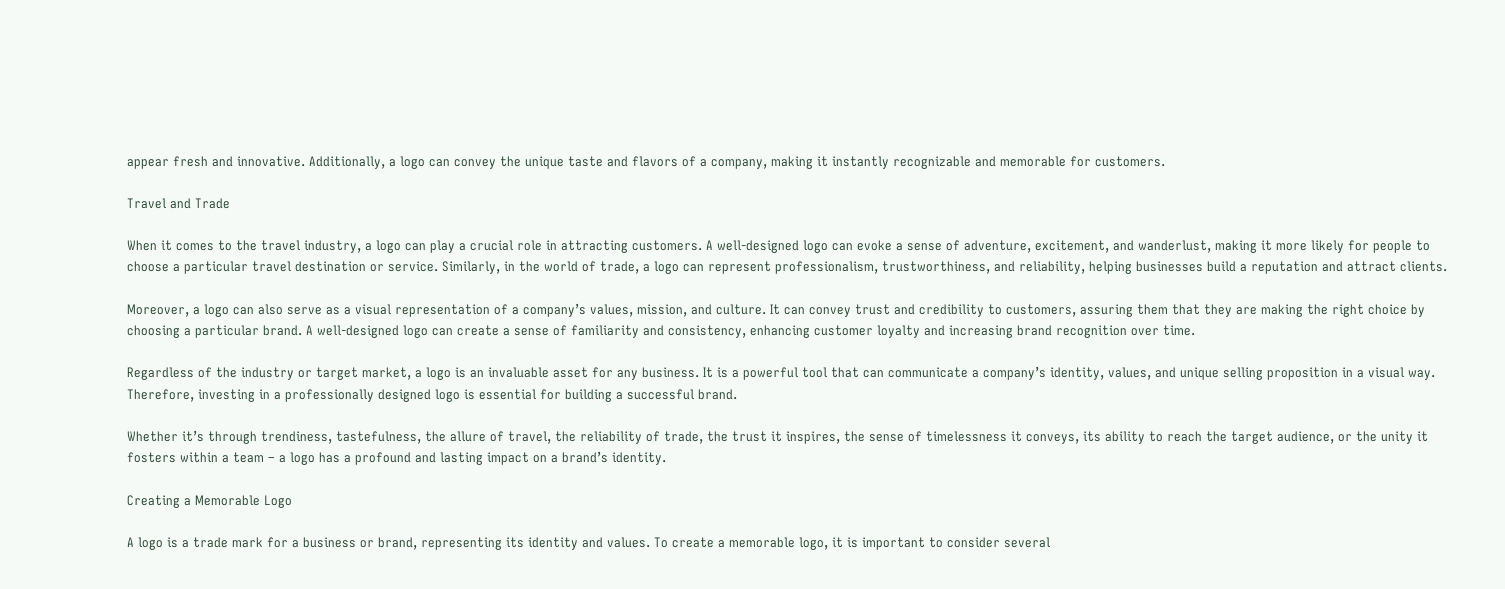appear fresh and innovative. Additionally, a logo can convey the unique taste and flavors of a company, making it instantly recognizable and memorable for customers.

Travel and Trade

When it comes to the travel industry, a logo can play a crucial role in attracting customers. A well-designed logo can evoke a sense of adventure, excitement, and wanderlust, making it more likely for people to choose a particular travel destination or service. Similarly, in the world of trade, a logo can represent professionalism, trustworthiness, and reliability, helping businesses build a reputation and attract clients.

Moreover, a logo can also serve as a visual representation of a company’s values, mission, and culture. It can convey trust and credibility to customers, assuring them that they are making the right choice by choosing a particular brand. A well-designed logo can create a sense of familiarity and consistency, enhancing customer loyalty and increasing brand recognition over time.

Regardless of the industry or target market, a logo is an invaluable asset for any business. It is a powerful tool that can communicate a company’s identity, values, and unique selling proposition in a visual way. Therefore, investing in a professionally designed logo is essential for building a successful brand.

Whether it’s through trendiness, tastefulness, the allure of travel, the reliability of trade, the trust it inspires, the sense of timelessness it conveys, its ability to reach the target audience, or the unity it fosters within a team – a logo has a profound and lasting impact on a brand’s identity.

Creating a Memorable Logo

A logo is a trade mark for a business or brand, representing its identity and values. To create a memorable logo, it is important to consider several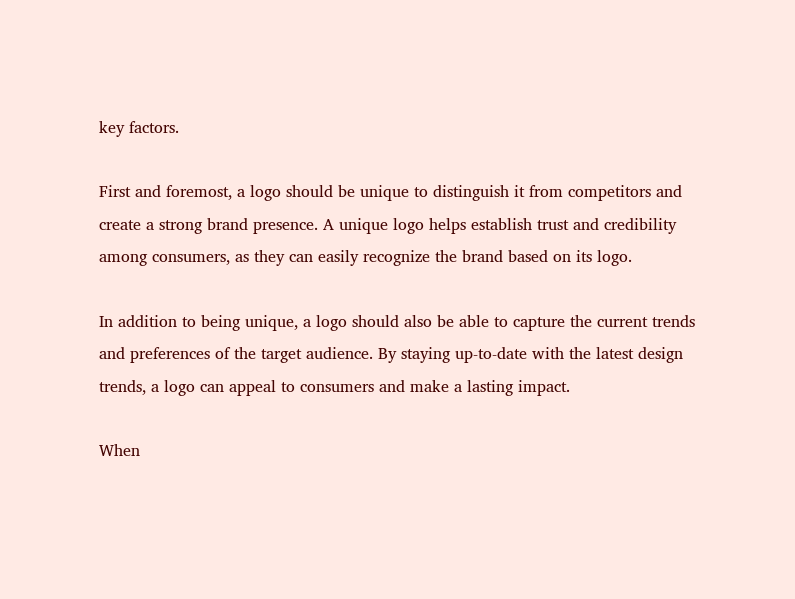key factors.

First and foremost, a logo should be unique to distinguish it from competitors and create a strong brand presence. A unique logo helps establish trust and credibility among consumers, as they can easily recognize the brand based on its logo.

In addition to being unique, a logo should also be able to capture the current trends and preferences of the target audience. By staying up-to-date with the latest design trends, a logo can appeal to consumers and make a lasting impact.

When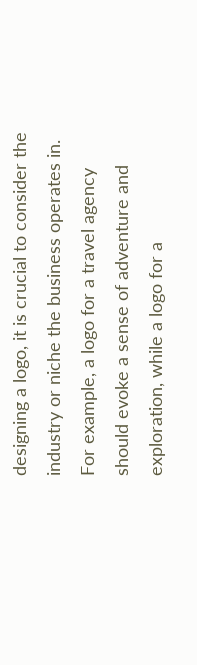designing a logo, it is crucial to consider the industry or niche the business operates in. For example, a logo for a travel agency should evoke a sense of adventure and exploration, while a logo for a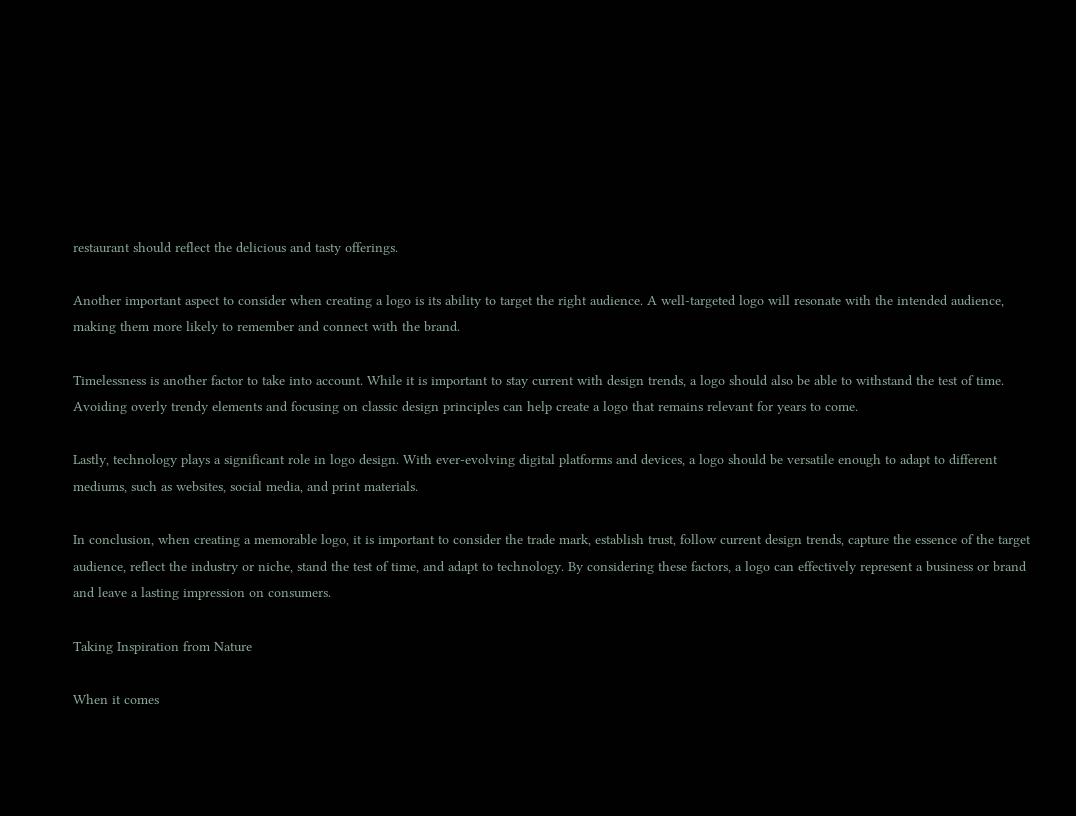restaurant should reflect the delicious and tasty offerings.

Another important aspect to consider when creating a logo is its ability to target the right audience. A well-targeted logo will resonate with the intended audience, making them more likely to remember and connect with the brand.

Timelessness is another factor to take into account. While it is important to stay current with design trends, a logo should also be able to withstand the test of time. Avoiding overly trendy elements and focusing on classic design principles can help create a logo that remains relevant for years to come.

Lastly, technology plays a significant role in logo design. With ever-evolving digital platforms and devices, a logo should be versatile enough to adapt to different mediums, such as websites, social media, and print materials.

In conclusion, when creating a memorable logo, it is important to consider the trade mark, establish trust, follow current design trends, capture the essence of the target audience, reflect the industry or niche, stand the test of time, and adapt to technology. By considering these factors, a logo can effectively represent a business or brand and leave a lasting impression on consumers.

Taking Inspiration from Nature

When it comes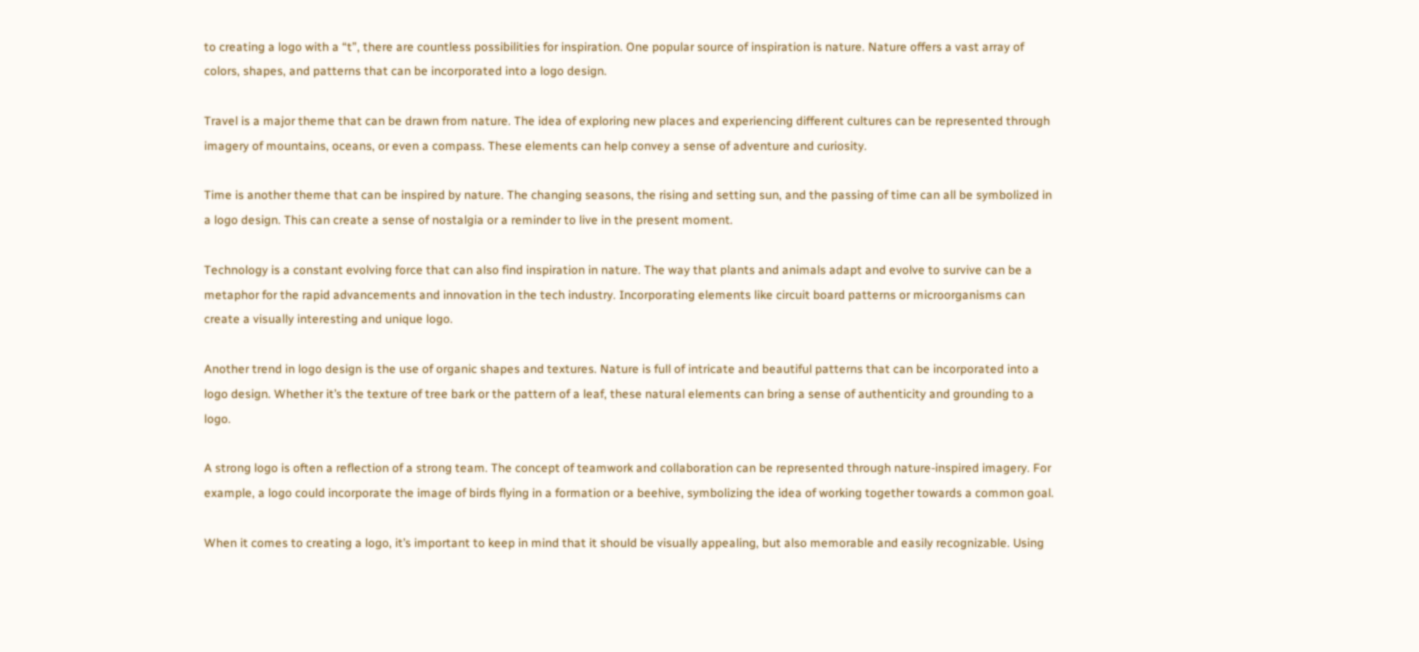to creating a logo with a “t”, there are countless possibilities for inspiration. One popular source of inspiration is nature. Nature offers a vast array of colors, shapes, and patterns that can be incorporated into a logo design.

Travel is a major theme that can be drawn from nature. The idea of exploring new places and experiencing different cultures can be represented through imagery of mountains, oceans, or even a compass. These elements can help convey a sense of adventure and curiosity.

Time is another theme that can be inspired by nature. The changing seasons, the rising and setting sun, and the passing of time can all be symbolized in a logo design. This can create a sense of nostalgia or a reminder to live in the present moment.

Technology is a constant evolving force that can also find inspiration in nature. The way that plants and animals adapt and evolve to survive can be a metaphor for the rapid advancements and innovation in the tech industry. Incorporating elements like circuit board patterns or microorganisms can create a visually interesting and unique logo.

Another trend in logo design is the use of organic shapes and textures. Nature is full of intricate and beautiful patterns that can be incorporated into a logo design. Whether it’s the texture of tree bark or the pattern of a leaf, these natural elements can bring a sense of authenticity and grounding to a logo.

A strong logo is often a reflection of a strong team. The concept of teamwork and collaboration can be represented through nature-inspired imagery. For example, a logo could incorporate the image of birds flying in a formation or a beehive, symbolizing the idea of working together towards a common goal.

When it comes to creating a logo, it’s important to keep in mind that it should be visually appealing, but also memorable and easily recognizable. Using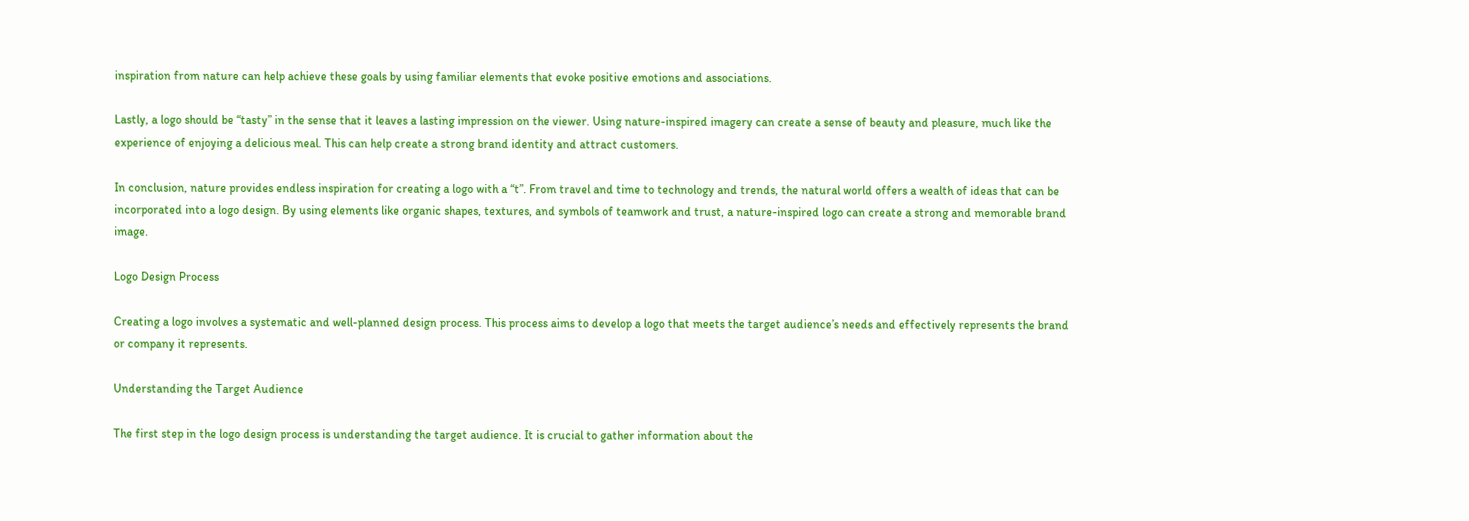inspiration from nature can help achieve these goals by using familiar elements that evoke positive emotions and associations.

Lastly, a logo should be “tasty” in the sense that it leaves a lasting impression on the viewer. Using nature-inspired imagery can create a sense of beauty and pleasure, much like the experience of enjoying a delicious meal. This can help create a strong brand identity and attract customers.

In conclusion, nature provides endless inspiration for creating a logo with a “t”. From travel and time to technology and trends, the natural world offers a wealth of ideas that can be incorporated into a logo design. By using elements like organic shapes, textures, and symbols of teamwork and trust, a nature-inspired logo can create a strong and memorable brand image.

Logo Design Process

Creating a logo involves a systematic and well-planned design process. This process aims to develop a logo that meets the target audience’s needs and effectively represents the brand or company it represents.

Understanding the Target Audience

The first step in the logo design process is understanding the target audience. It is crucial to gather information about the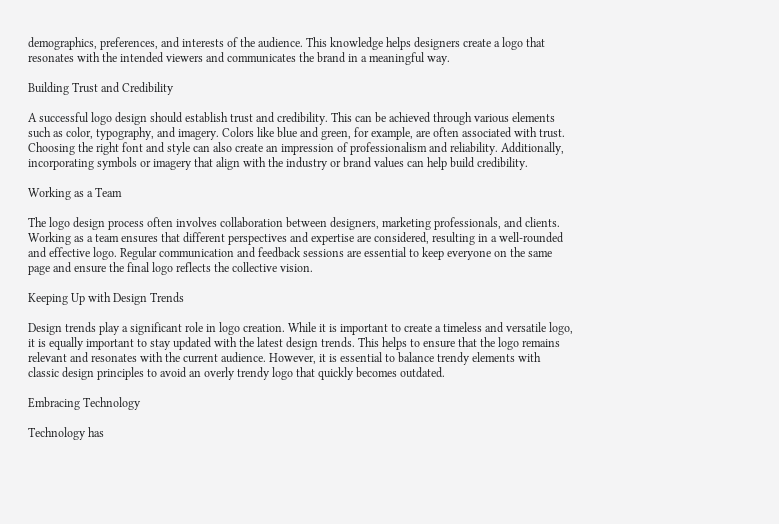demographics, preferences, and interests of the audience. This knowledge helps designers create a logo that resonates with the intended viewers and communicates the brand in a meaningful way.

Building Trust and Credibility

A successful logo design should establish trust and credibility. This can be achieved through various elements such as color, typography, and imagery. Colors like blue and green, for example, are often associated with trust. Choosing the right font and style can also create an impression of professionalism and reliability. Additionally, incorporating symbols or imagery that align with the industry or brand values can help build credibility.

Working as a Team

The logo design process often involves collaboration between designers, marketing professionals, and clients. Working as a team ensures that different perspectives and expertise are considered, resulting in a well-rounded and effective logo. Regular communication and feedback sessions are essential to keep everyone on the same page and ensure the final logo reflects the collective vision.

Keeping Up with Design Trends

Design trends play a significant role in logo creation. While it is important to create a timeless and versatile logo, it is equally important to stay updated with the latest design trends. This helps to ensure that the logo remains relevant and resonates with the current audience. However, it is essential to balance trendy elements with classic design principles to avoid an overly trendy logo that quickly becomes outdated.

Embracing Technology

Technology has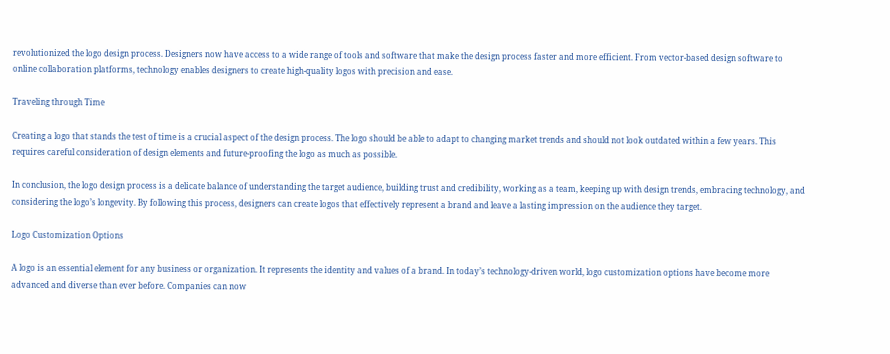revolutionized the logo design process. Designers now have access to a wide range of tools and software that make the design process faster and more efficient. From vector-based design software to online collaboration platforms, technology enables designers to create high-quality logos with precision and ease.

Traveling through Time

Creating a logo that stands the test of time is a crucial aspect of the design process. The logo should be able to adapt to changing market trends and should not look outdated within a few years. This requires careful consideration of design elements and future-proofing the logo as much as possible.

In conclusion, the logo design process is a delicate balance of understanding the target audience, building trust and credibility, working as a team, keeping up with design trends, embracing technology, and considering the logo’s longevity. By following this process, designers can create logos that effectively represent a brand and leave a lasting impression on the audience they target.

Logo Customization Options

A logo is an essential element for any business or organization. It represents the identity and values of a brand. In today’s technology-driven world, logo customization options have become more advanced and diverse than ever before. Companies can now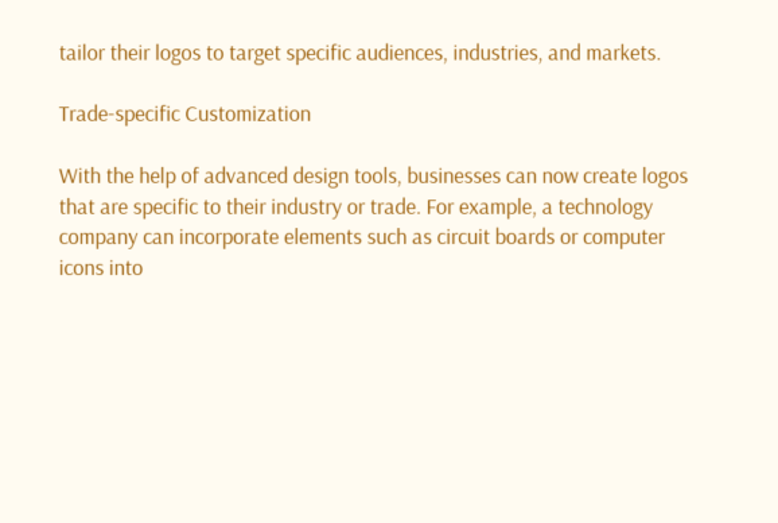tailor their logos to target specific audiences, industries, and markets.

Trade-specific Customization

With the help of advanced design tools, businesses can now create logos that are specific to their industry or trade. For example, a technology company can incorporate elements such as circuit boards or computer icons into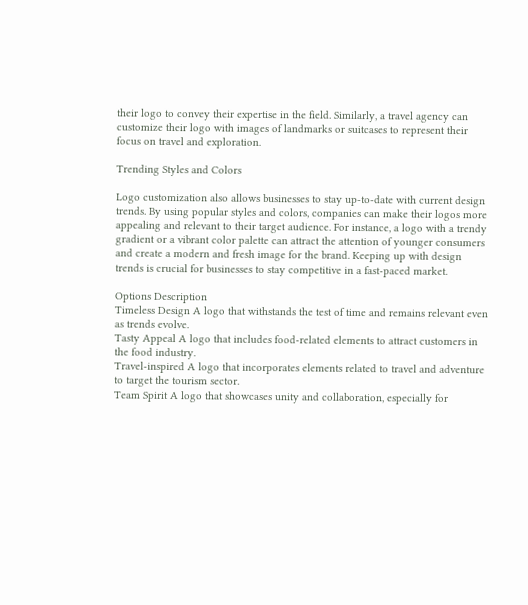their logo to convey their expertise in the field. Similarly, a travel agency can customize their logo with images of landmarks or suitcases to represent their focus on travel and exploration.

Trending Styles and Colors

Logo customization also allows businesses to stay up-to-date with current design trends. By using popular styles and colors, companies can make their logos more appealing and relevant to their target audience. For instance, a logo with a trendy gradient or a vibrant color palette can attract the attention of younger consumers and create a modern and fresh image for the brand. Keeping up with design trends is crucial for businesses to stay competitive in a fast-paced market.

Options Description
Timeless Design A logo that withstands the test of time and remains relevant even as trends evolve.
Tasty Appeal A logo that includes food-related elements to attract customers in the food industry.
Travel-inspired A logo that incorporates elements related to travel and adventure to target the tourism sector.
Team Spirit A logo that showcases unity and collaboration, especially for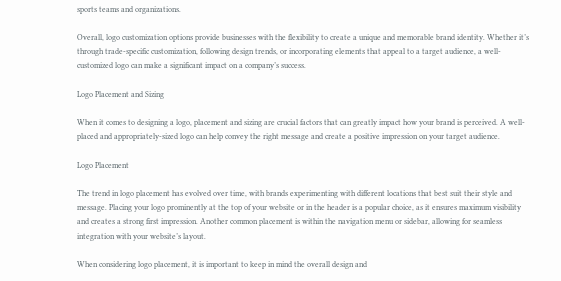sports teams and organizations.

Overall, logo customization options provide businesses with the flexibility to create a unique and memorable brand identity. Whether it’s through trade-specific customization, following design trends, or incorporating elements that appeal to a target audience, a well-customized logo can make a significant impact on a company’s success.

Logo Placement and Sizing

When it comes to designing a logo, placement and sizing are crucial factors that can greatly impact how your brand is perceived. A well-placed and appropriately-sized logo can help convey the right message and create a positive impression on your target audience.

Logo Placement

The trend in logo placement has evolved over time, with brands experimenting with different locations that best suit their style and message. Placing your logo prominently at the top of your website or in the header is a popular choice, as it ensures maximum visibility and creates a strong first impression. Another common placement is within the navigation menu or sidebar, allowing for seamless integration with your website’s layout.

When considering logo placement, it is important to keep in mind the overall design and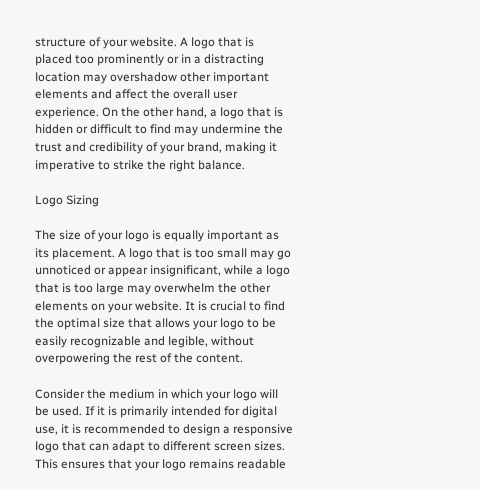structure of your website. A logo that is placed too prominently or in a distracting location may overshadow other important elements and affect the overall user experience. On the other hand, a logo that is hidden or difficult to find may undermine the trust and credibility of your brand, making it imperative to strike the right balance.

Logo Sizing

The size of your logo is equally important as its placement. A logo that is too small may go unnoticed or appear insignificant, while a logo that is too large may overwhelm the other elements on your website. It is crucial to find the optimal size that allows your logo to be easily recognizable and legible, without overpowering the rest of the content.

Consider the medium in which your logo will be used. If it is primarily intended for digital use, it is recommended to design a responsive logo that can adapt to different screen sizes. This ensures that your logo remains readable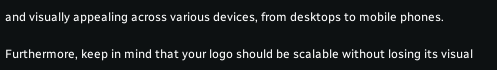and visually appealing across various devices, from desktops to mobile phones.

Furthermore, keep in mind that your logo should be scalable without losing its visual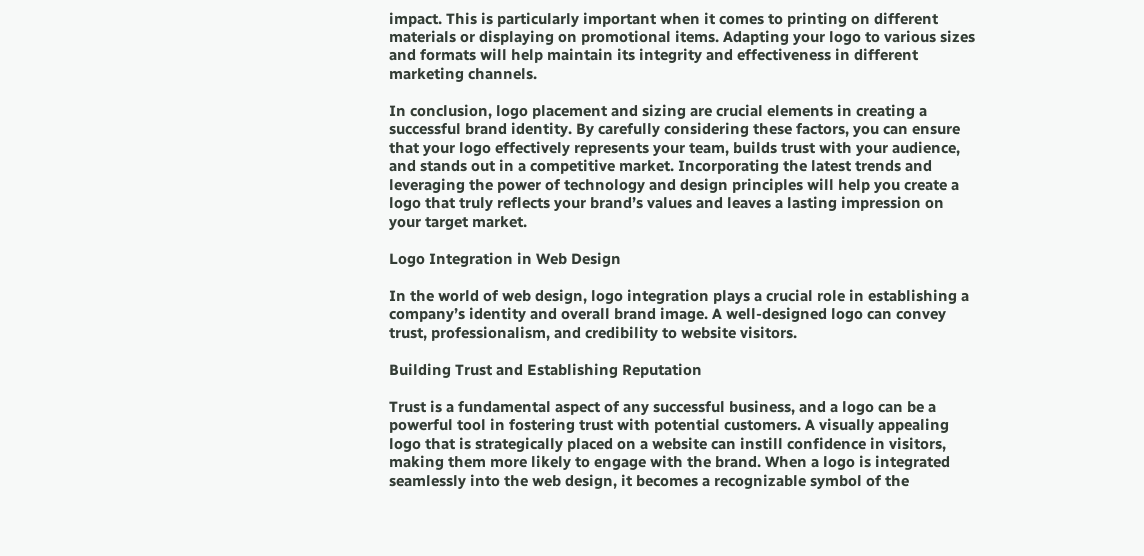impact. This is particularly important when it comes to printing on different materials or displaying on promotional items. Adapting your logo to various sizes and formats will help maintain its integrity and effectiveness in different marketing channels.

In conclusion, logo placement and sizing are crucial elements in creating a successful brand identity. By carefully considering these factors, you can ensure that your logo effectively represents your team, builds trust with your audience, and stands out in a competitive market. Incorporating the latest trends and leveraging the power of technology and design principles will help you create a logo that truly reflects your brand’s values and leaves a lasting impression on your target market.

Logo Integration in Web Design

In the world of web design, logo integration plays a crucial role in establishing a company’s identity and overall brand image. A well-designed logo can convey trust, professionalism, and credibility to website visitors.

Building Trust and Establishing Reputation

Trust is a fundamental aspect of any successful business, and a logo can be a powerful tool in fostering trust with potential customers. A visually appealing logo that is strategically placed on a website can instill confidence in visitors, making them more likely to engage with the brand. When a logo is integrated seamlessly into the web design, it becomes a recognizable symbol of the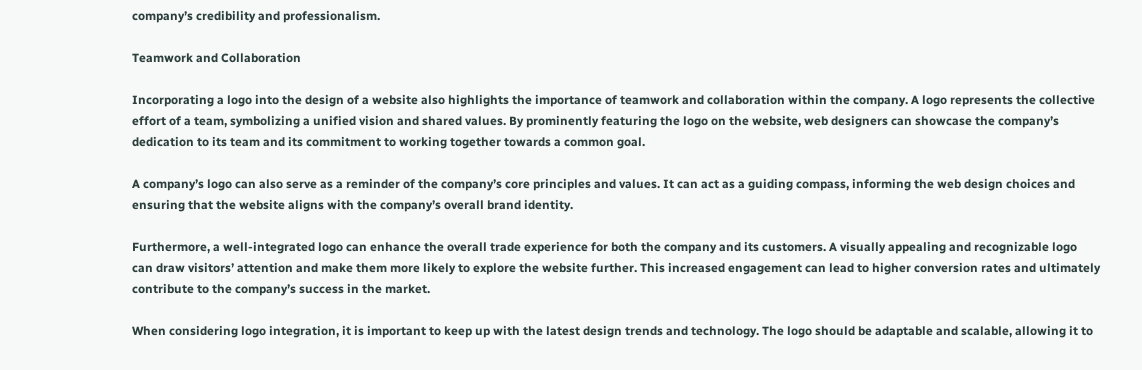company’s credibility and professionalism.

Teamwork and Collaboration

Incorporating a logo into the design of a website also highlights the importance of teamwork and collaboration within the company. A logo represents the collective effort of a team, symbolizing a unified vision and shared values. By prominently featuring the logo on the website, web designers can showcase the company’s dedication to its team and its commitment to working together towards a common goal.

A company’s logo can also serve as a reminder of the company’s core principles and values. It can act as a guiding compass, informing the web design choices and ensuring that the website aligns with the company’s overall brand identity.

Furthermore, a well-integrated logo can enhance the overall trade experience for both the company and its customers. A visually appealing and recognizable logo can draw visitors’ attention and make them more likely to explore the website further. This increased engagement can lead to higher conversion rates and ultimately contribute to the company’s success in the market.

When considering logo integration, it is important to keep up with the latest design trends and technology. The logo should be adaptable and scalable, allowing it to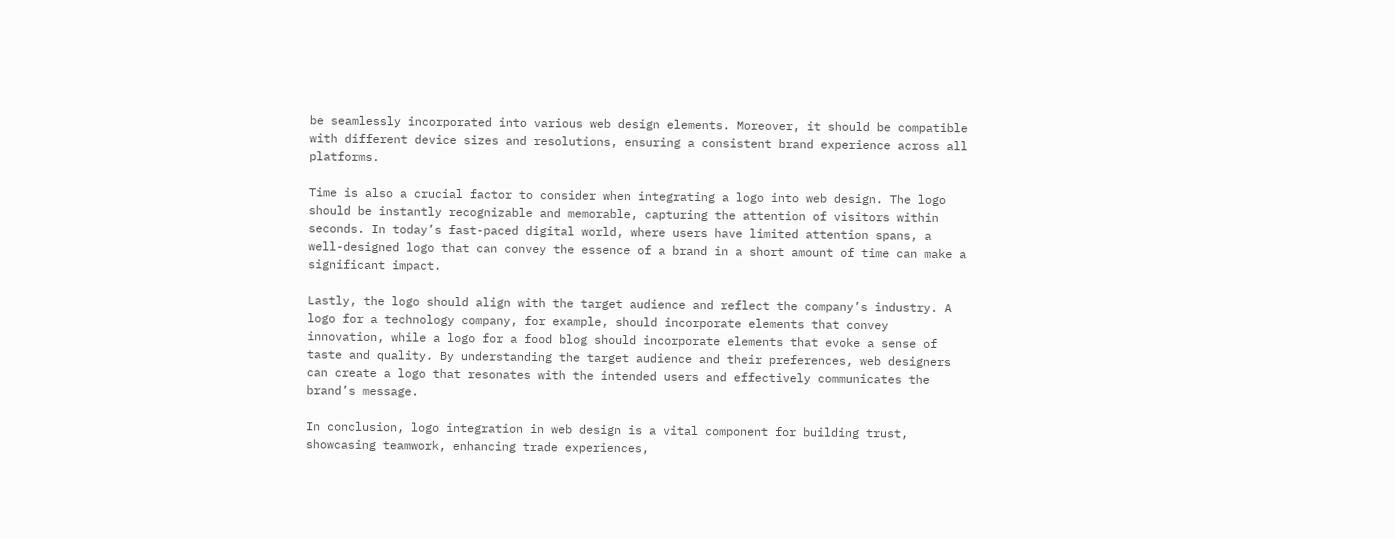be seamlessly incorporated into various web design elements. Moreover, it should be compatible with different device sizes and resolutions, ensuring a consistent brand experience across all platforms.

Time is also a crucial factor to consider when integrating a logo into web design. The logo should be instantly recognizable and memorable, capturing the attention of visitors within seconds. In today’s fast-paced digital world, where users have limited attention spans, a well-designed logo that can convey the essence of a brand in a short amount of time can make a significant impact.

Lastly, the logo should align with the target audience and reflect the company’s industry. A logo for a technology company, for example, should incorporate elements that convey innovation, while a logo for a food blog should incorporate elements that evoke a sense of taste and quality. By understanding the target audience and their preferences, web designers can create a logo that resonates with the intended users and effectively communicates the brand’s message.

In conclusion, logo integration in web design is a vital component for building trust, showcasing teamwork, enhancing trade experiences,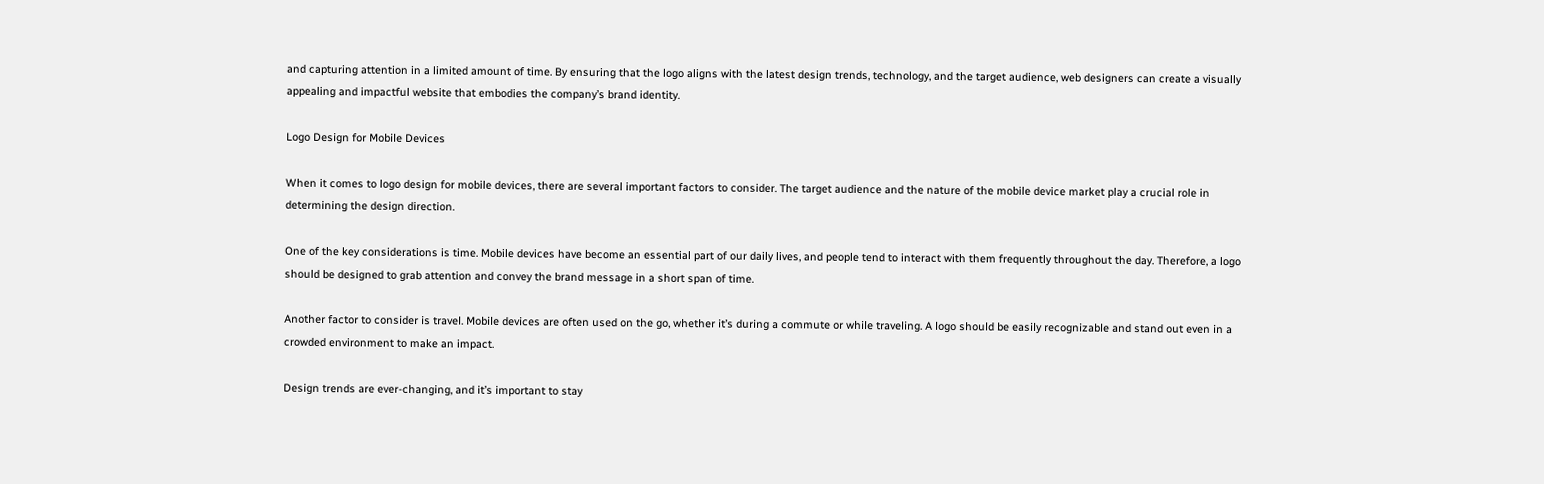and capturing attention in a limited amount of time. By ensuring that the logo aligns with the latest design trends, technology, and the target audience, web designers can create a visually appealing and impactful website that embodies the company’s brand identity.

Logo Design for Mobile Devices

When it comes to logo design for mobile devices, there are several important factors to consider. The target audience and the nature of the mobile device market play a crucial role in determining the design direction.

One of the key considerations is time. Mobile devices have become an essential part of our daily lives, and people tend to interact with them frequently throughout the day. Therefore, a logo should be designed to grab attention and convey the brand message in a short span of time.

Another factor to consider is travel. Mobile devices are often used on the go, whether it’s during a commute or while traveling. A logo should be easily recognizable and stand out even in a crowded environment to make an impact.

Design trends are ever-changing, and it’s important to stay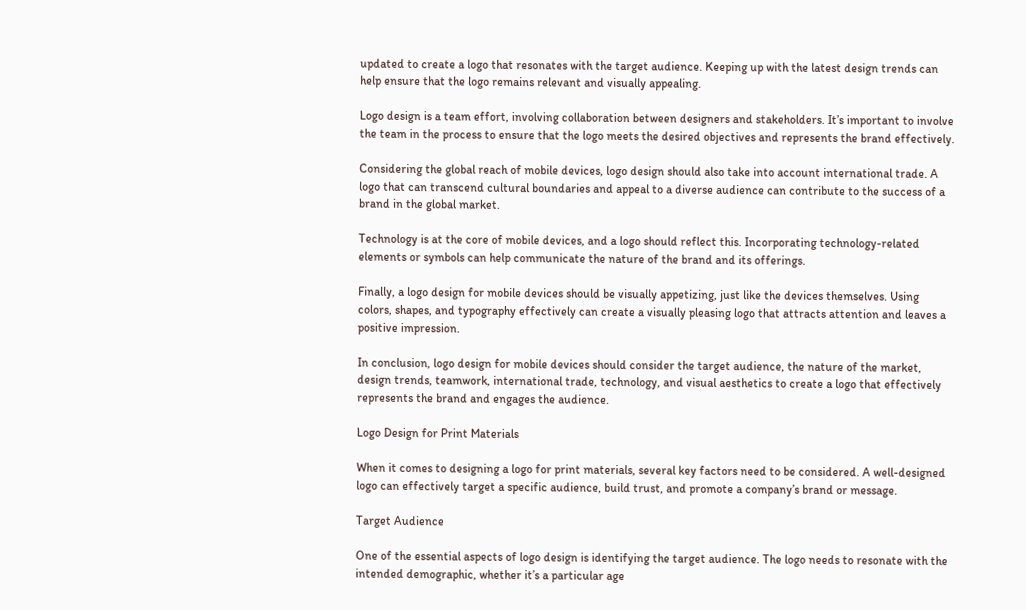updated to create a logo that resonates with the target audience. Keeping up with the latest design trends can help ensure that the logo remains relevant and visually appealing.

Logo design is a team effort, involving collaboration between designers and stakeholders. It’s important to involve the team in the process to ensure that the logo meets the desired objectives and represents the brand effectively.

Considering the global reach of mobile devices, logo design should also take into account international trade. A logo that can transcend cultural boundaries and appeal to a diverse audience can contribute to the success of a brand in the global market.

Technology is at the core of mobile devices, and a logo should reflect this. Incorporating technology-related elements or symbols can help communicate the nature of the brand and its offerings.

Finally, a logo design for mobile devices should be visually appetizing, just like the devices themselves. Using colors, shapes, and typography effectively can create a visually pleasing logo that attracts attention and leaves a positive impression.

In conclusion, logo design for mobile devices should consider the target audience, the nature of the market, design trends, teamwork, international trade, technology, and visual aesthetics to create a logo that effectively represents the brand and engages the audience.

Logo Design for Print Materials

When it comes to designing a logo for print materials, several key factors need to be considered. A well-designed logo can effectively target a specific audience, build trust, and promote a company’s brand or message.

Target Audience

One of the essential aspects of logo design is identifying the target audience. The logo needs to resonate with the intended demographic, whether it’s a particular age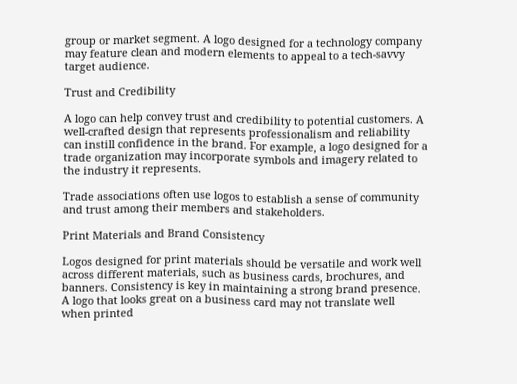group or market segment. A logo designed for a technology company may feature clean and modern elements to appeal to a tech-savvy target audience.

Trust and Credibility

A logo can help convey trust and credibility to potential customers. A well-crafted design that represents professionalism and reliability can instill confidence in the brand. For example, a logo designed for a trade organization may incorporate symbols and imagery related to the industry it represents.

Trade associations often use logos to establish a sense of community and trust among their members and stakeholders.

Print Materials and Brand Consistency

Logos designed for print materials should be versatile and work well across different materials, such as business cards, brochures, and banners. Consistency is key in maintaining a strong brand presence. A logo that looks great on a business card may not translate well when printed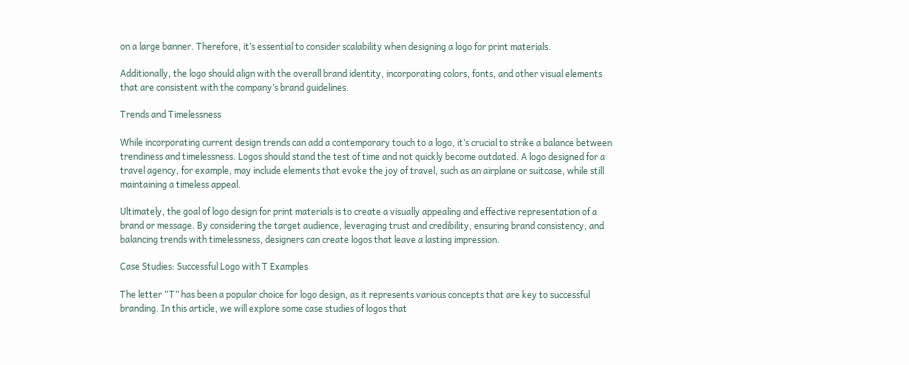on a large banner. Therefore, it’s essential to consider scalability when designing a logo for print materials.

Additionally, the logo should align with the overall brand identity, incorporating colors, fonts, and other visual elements that are consistent with the company’s brand guidelines.

Trends and Timelessness

While incorporating current design trends can add a contemporary touch to a logo, it’s crucial to strike a balance between trendiness and timelessness. Logos should stand the test of time and not quickly become outdated. A logo designed for a travel agency, for example, may include elements that evoke the joy of travel, such as an airplane or suitcase, while still maintaining a timeless appeal.

Ultimately, the goal of logo design for print materials is to create a visually appealing and effective representation of a brand or message. By considering the target audience, leveraging trust and credibility, ensuring brand consistency, and balancing trends with timelessness, designers can create logos that leave a lasting impression.

Case Studies: Successful Logo with T Examples

The letter “T” has been a popular choice for logo design, as it represents various concepts that are key to successful branding. In this article, we will explore some case studies of logos that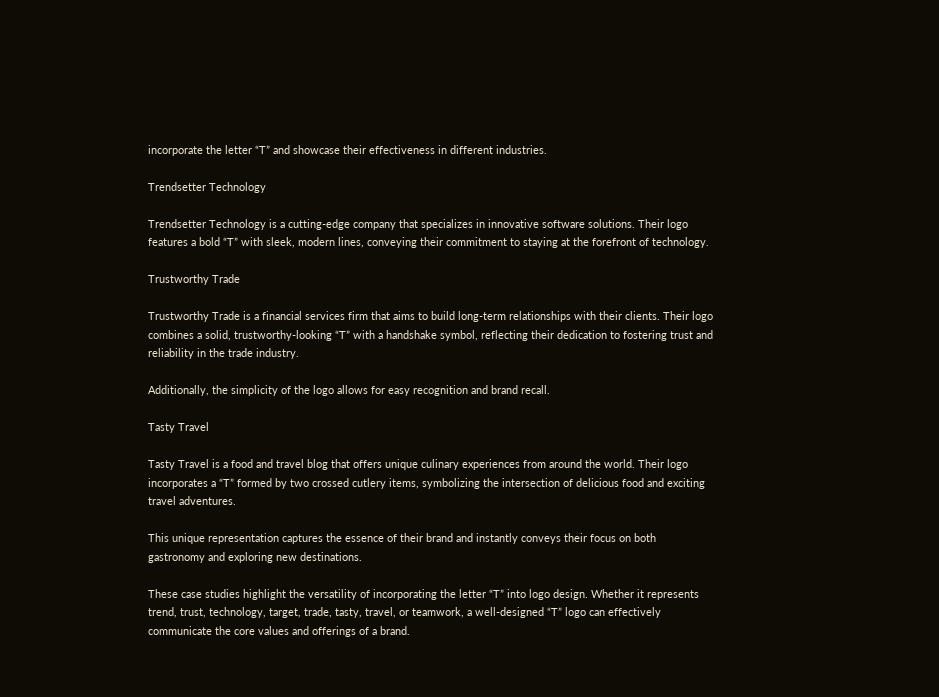incorporate the letter “T” and showcase their effectiveness in different industries.

Trendsetter Technology

Trendsetter Technology is a cutting-edge company that specializes in innovative software solutions. Their logo features a bold “T” with sleek, modern lines, conveying their commitment to staying at the forefront of technology.

Trustworthy Trade

Trustworthy Trade is a financial services firm that aims to build long-term relationships with their clients. Their logo combines a solid, trustworthy-looking “T” with a handshake symbol, reflecting their dedication to fostering trust and reliability in the trade industry.

Additionally, the simplicity of the logo allows for easy recognition and brand recall.

Tasty Travel

Tasty Travel is a food and travel blog that offers unique culinary experiences from around the world. Their logo incorporates a “T” formed by two crossed cutlery items, symbolizing the intersection of delicious food and exciting travel adventures.

This unique representation captures the essence of their brand and instantly conveys their focus on both gastronomy and exploring new destinations.

These case studies highlight the versatility of incorporating the letter “T” into logo design. Whether it represents trend, trust, technology, target, trade, tasty, travel, or teamwork, a well-designed “T” logo can effectively communicate the core values and offerings of a brand.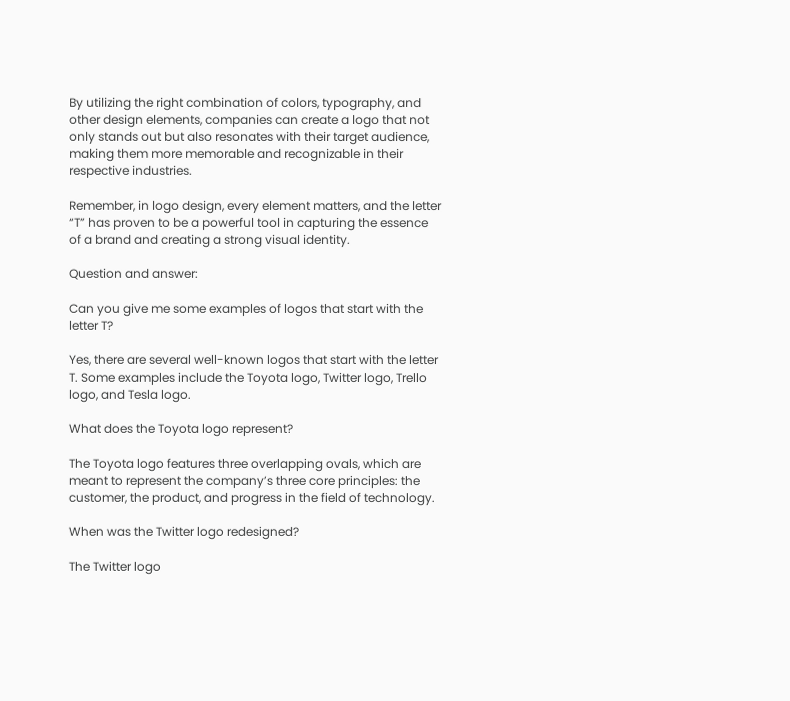By utilizing the right combination of colors, typography, and other design elements, companies can create a logo that not only stands out but also resonates with their target audience, making them more memorable and recognizable in their respective industries.

Remember, in logo design, every element matters, and the letter “T” has proven to be a powerful tool in capturing the essence of a brand and creating a strong visual identity.

Question and answer:

Can you give me some examples of logos that start with the letter T?

Yes, there are several well-known logos that start with the letter T. Some examples include the Toyota logo, Twitter logo, Trello logo, and Tesla logo.

What does the Toyota logo represent?

The Toyota logo features three overlapping ovals, which are meant to represent the company’s three core principles: the customer, the product, and progress in the field of technology.

When was the Twitter logo redesigned?

The Twitter logo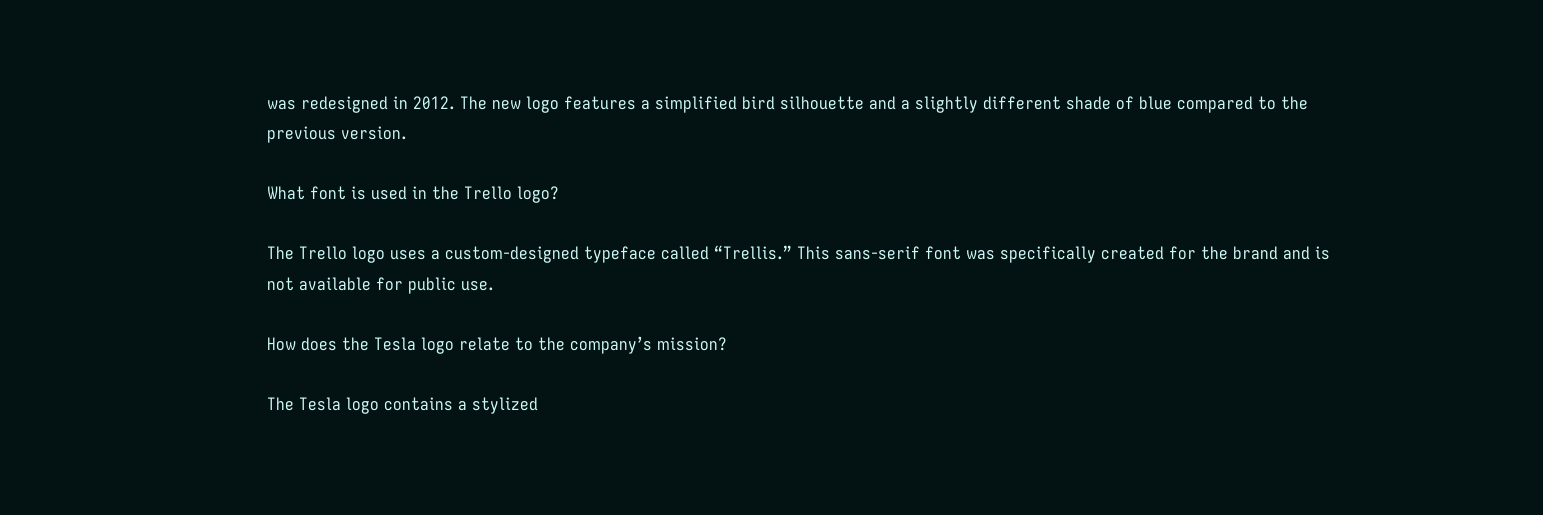was redesigned in 2012. The new logo features a simplified bird silhouette and a slightly different shade of blue compared to the previous version.

What font is used in the Trello logo?

The Trello logo uses a custom-designed typeface called “Trellis.” This sans-serif font was specifically created for the brand and is not available for public use.

How does the Tesla logo relate to the company’s mission?

The Tesla logo contains a stylized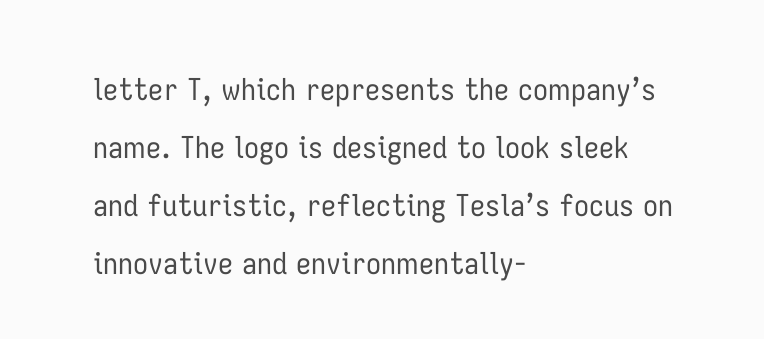letter T, which represents the company’s name. The logo is designed to look sleek and futuristic, reflecting Tesla’s focus on innovative and environmentally-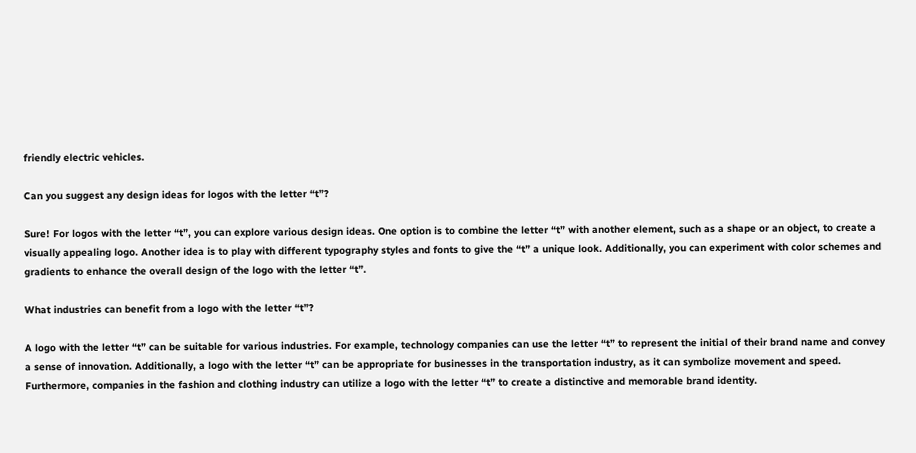friendly electric vehicles.

Can you suggest any design ideas for logos with the letter “t”?

Sure! For logos with the letter “t”, you can explore various design ideas. One option is to combine the letter “t” with another element, such as a shape or an object, to create a visually appealing logo. Another idea is to play with different typography styles and fonts to give the “t” a unique look. Additionally, you can experiment with color schemes and gradients to enhance the overall design of the logo with the letter “t”.

What industries can benefit from a logo with the letter “t”?

A logo with the letter “t” can be suitable for various industries. For example, technology companies can use the letter “t” to represent the initial of their brand name and convey a sense of innovation. Additionally, a logo with the letter “t” can be appropriate for businesses in the transportation industry, as it can symbolize movement and speed. Furthermore, companies in the fashion and clothing industry can utilize a logo with the letter “t” to create a distinctive and memorable brand identity.